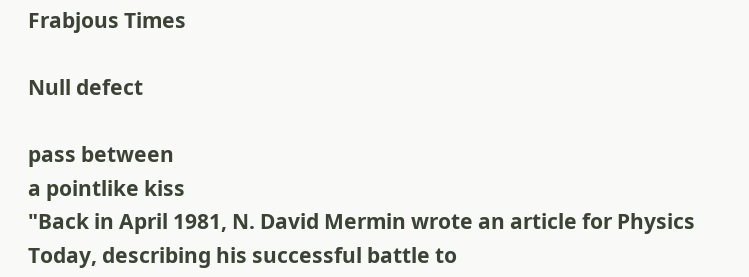Frabjous Times

Null defect

pass between
a pointlike kiss
"Back in April 1981, N. David Mermin wrote an article for Physics Today, describing his successful battle to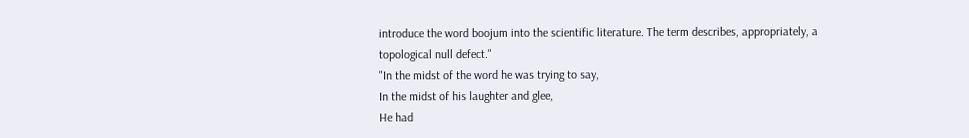introduce the word boojum into the scientific literature. The term describes, appropriately, a topological null defect."
"In the midst of the word he was trying to say,
In the midst of his laughter and glee,
He had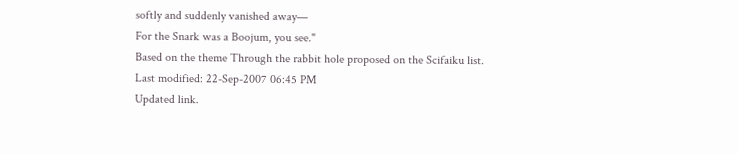softly and suddenly vanished away—
For the Snark was a Boojum, you see."
Based on the theme Through the rabbit hole proposed on the Scifaiku list.
Last modified: 22-Sep-2007 06:45 PM
Updated link.